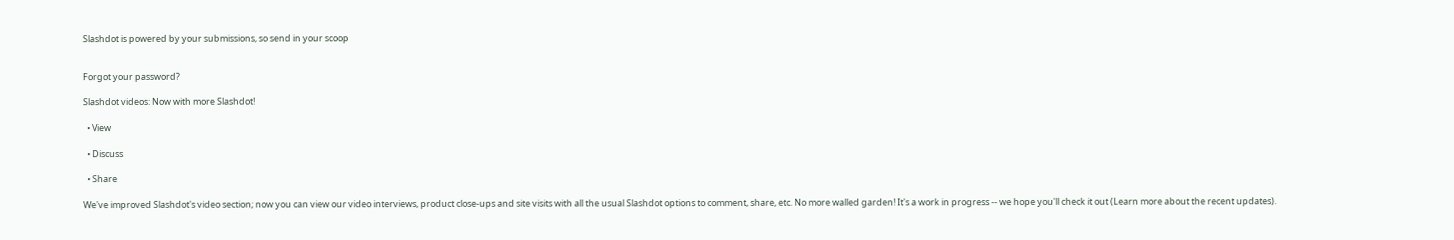Slashdot is powered by your submissions, so send in your scoop


Forgot your password?

Slashdot videos: Now with more Slashdot!

  • View

  • Discuss

  • Share

We've improved Slashdot's video section; now you can view our video interviews, product close-ups and site visits with all the usual Slashdot options to comment, share, etc. No more walled garden! It's a work in progress -- we hope you'll check it out (Learn more about the recent updates).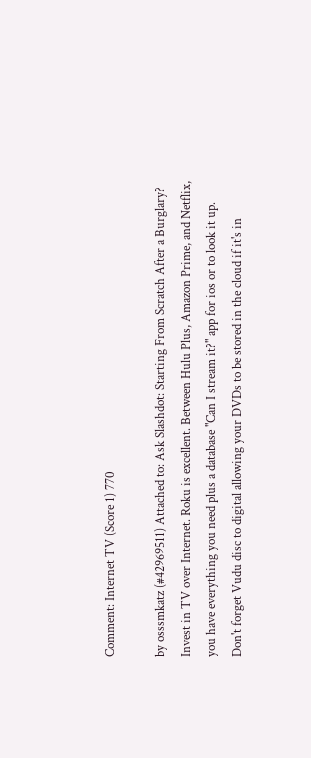Comment: Internet TV (Score 1) 770

by osssmkatz (#42969511) Attached to: Ask Slashdot: Starting From Scratch After a Burglary?
Invest in TV over Internet. Roku is excellent. Between Hulu Plus, Amazon Prime, and Netflix, you have everything you need plus a database "Can I stream it?" app for ios or to look it up. Don't forget Vudu disc to digital allowing your DVDs to be stored in the cloud if it's in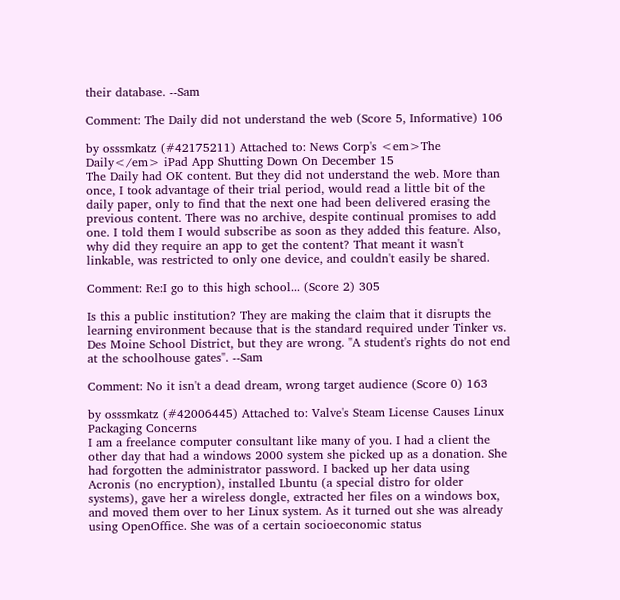their database. --Sam

Comment: The Daily did not understand the web (Score 5, Informative) 106

by osssmkatz (#42175211) Attached to: News Corp's <em>The Daily</em> iPad App Shutting Down On December 15
The Daily had OK content. But they did not understand the web. More than once, I took advantage of their trial period, would read a little bit of the daily paper, only to find that the next one had been delivered erasing the previous content. There was no archive, despite continual promises to add one. I told them I would subscribe as soon as they added this feature. Also, why did they require an app to get the content? That meant it wasn't linkable, was restricted to only one device, and couldn't easily be shared.

Comment: Re:I go to this high school... (Score 2) 305

Is this a public institution? They are making the claim that it disrupts the learning environment because that is the standard required under Tinker vs. Des Moine School District, but they are wrong. "A student's rights do not end at the schoolhouse gates". --Sam

Comment: No it isn't a dead dream, wrong target audience (Score 0) 163

by osssmkatz (#42006445) Attached to: Valve's Steam License Causes Linux Packaging Concerns
I am a freelance computer consultant like many of you. I had a client the other day that had a windows 2000 system she picked up as a donation. She had forgotten the administrator password. I backed up her data using Acronis (no encryption), installed Lbuntu (a special distro for older systems), gave her a wireless dongle, extracted her files on a windows box, and moved them over to her Linux system. As it turned out she was already using OpenOffice. She was of a certain socioeconomic status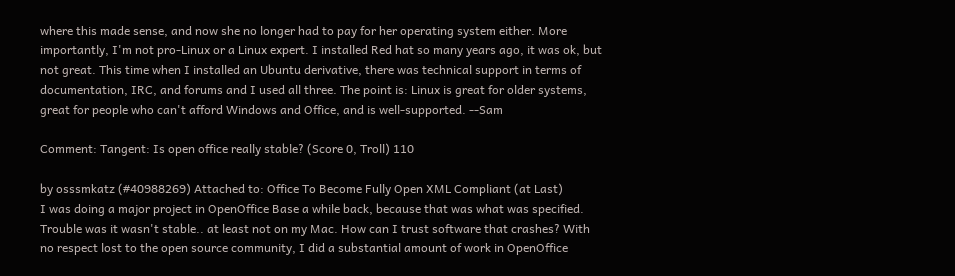where this made sense, and now she no longer had to pay for her operating system either. More importantly, I'm not pro-Linux or a Linux expert. I installed Red hat so many years ago, it was ok, but not great. This time when I installed an Ubuntu derivative, there was technical support in terms of documentation, IRC, and forums and I used all three. The point is: Linux is great for older systems, great for people who can't afford Windows and Office, and is well-supported. --Sam

Comment: Tangent: Is open office really stable? (Score 0, Troll) 110

by osssmkatz (#40988269) Attached to: Office To Become Fully Open XML Compliant (at Last)
I was doing a major project in OpenOffice Base a while back, because that was what was specified. Trouble was it wasn't stable.. at least not on my Mac. How can I trust software that crashes? With no respect lost to the open source community, I did a substantial amount of work in OpenOffice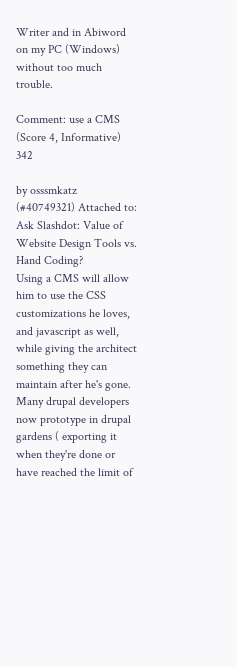Writer and in Abiword on my PC (Windows) without too much trouble.

Comment: use a CMS (Score 4, Informative) 342

by osssmkatz (#40749321) Attached to: Ask Slashdot: Value of Website Design Tools vs. Hand Coding?
Using a CMS will allow him to use the CSS customizations he loves, and javascript as well, while giving the architect something they can maintain after he's gone. Many drupal developers now prototype in drupal gardens ( exporting it when they're done or have reached the limit of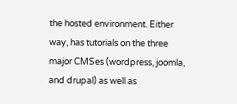the hosted environment. Either way, has tutorials on the three major CMSes (wordpress, joomla, and drupal) as well as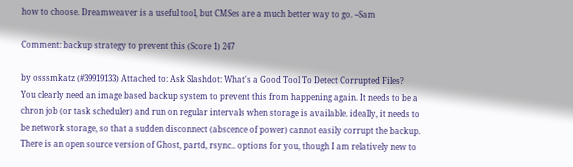how to choose. Dreamweaver is a useful tool, but CMSes are a much better way to go. --Sam

Comment: backup strategy to prevent this (Score 1) 247

by osssmkatz (#39919133) Attached to: Ask Slashdot: What's a Good Tool To Detect Corrupted Files?
You clearly need an image based backup system to prevent this from happening again. It needs to be a chron job (or task scheduler) and run on regular intervals when storage is available. ideally, it needs to be network storage, so that a sudden disconnect (abscence of power) cannot easily corrupt the backup. There is an open source version of Ghost, partd, rsync.. options for you, though I am relatively new to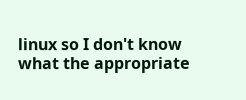linux so I don't know what the appropriate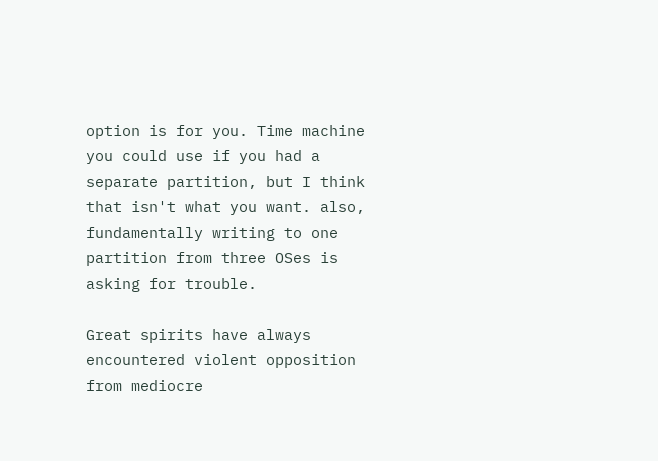option is for you. Time machine you could use if you had a separate partition, but I think that isn't what you want. also, fundamentally writing to one partition from three OSes is asking for trouble.

Great spirits have always encountered violent opposition from mediocre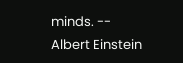minds. -- Albert Einstein